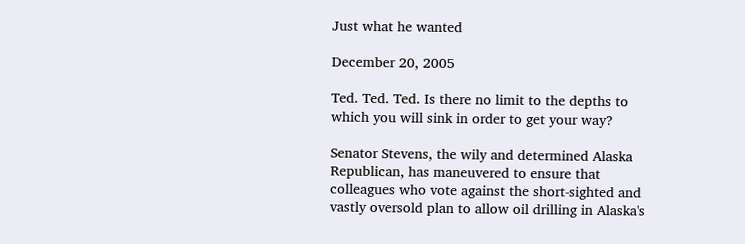Just what he wanted

December 20, 2005

Ted. Ted. Ted. Is there no limit to the depths to which you will sink in order to get your way?

Senator Stevens, the wily and determined Alaska Republican, has maneuvered to ensure that colleagues who vote against the short-sighted and vastly oversold plan to allow oil drilling in Alaska's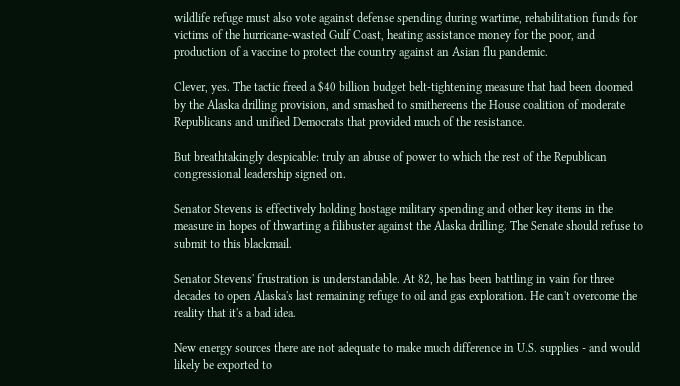wildlife refuge must also vote against defense spending during wartime, rehabilitation funds for victims of the hurricane-wasted Gulf Coast, heating assistance money for the poor, and production of a vaccine to protect the country against an Asian flu pandemic.

Clever, yes. The tactic freed a $40 billion budget belt-tightening measure that had been doomed by the Alaska drilling provision, and smashed to smithereens the House coalition of moderate Republicans and unified Democrats that provided much of the resistance.

But breathtakingly despicable: truly an abuse of power to which the rest of the Republican congressional leadership signed on.

Senator Stevens is effectively holding hostage military spending and other key items in the measure in hopes of thwarting a filibuster against the Alaska drilling. The Senate should refuse to submit to this blackmail.

Senator Stevens' frustration is understandable. At 82, he has been battling in vain for three decades to open Alaska's last remaining refuge to oil and gas exploration. He can't overcome the reality that it's a bad idea.

New energy sources there are not adequate to make much difference in U.S. supplies - and would likely be exported to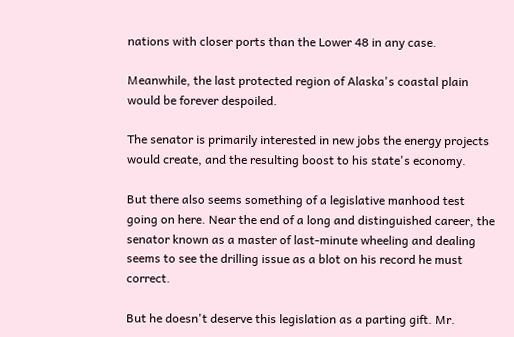nations with closer ports than the Lower 48 in any case.

Meanwhile, the last protected region of Alaska's coastal plain would be forever despoiled.

The senator is primarily interested in new jobs the energy projects would create, and the resulting boost to his state's economy.

But there also seems something of a legislative manhood test going on here. Near the end of a long and distinguished career, the senator known as a master of last-minute wheeling and dealing seems to see the drilling issue as a blot on his record he must correct.

But he doesn't deserve this legislation as a parting gift. Mr.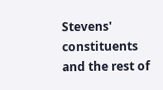Stevens' constituents and the rest of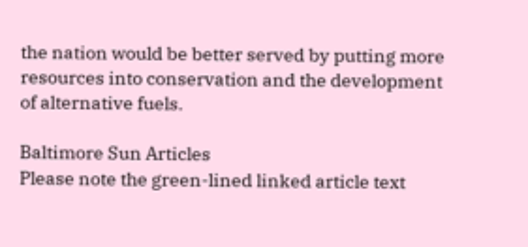the nation would be better served by putting more resources into conservation and the development of alternative fuels.

Baltimore Sun Articles
Please note the green-lined linked article text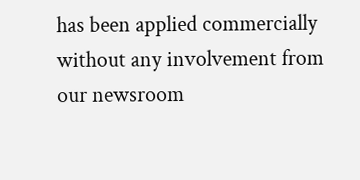has been applied commercially without any involvement from our newsroom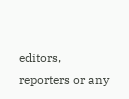editors, reporters or any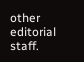other editorial staff.